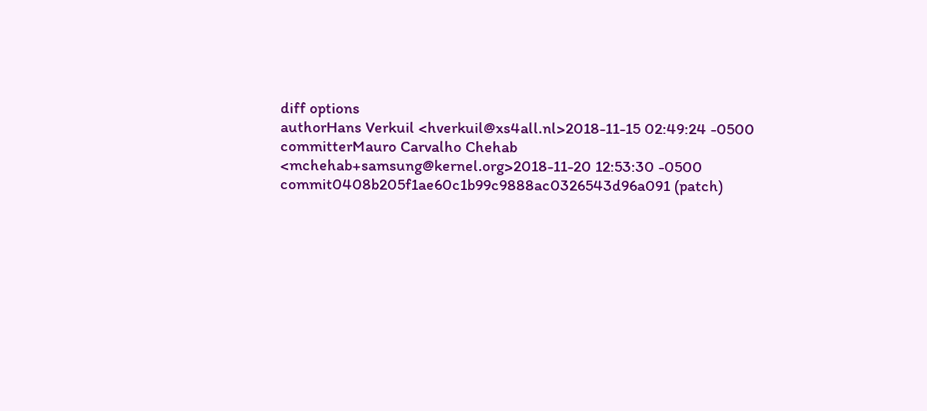diff options
authorHans Verkuil <hverkuil@xs4all.nl>2018-11-15 02:49:24 -0500
committerMauro Carvalho Chehab <mchehab+samsung@kernel.org>2018-11-20 12:53:30 -0500
commit0408b205f1ae60c1b99c9888ac0326543d96a091 (patch)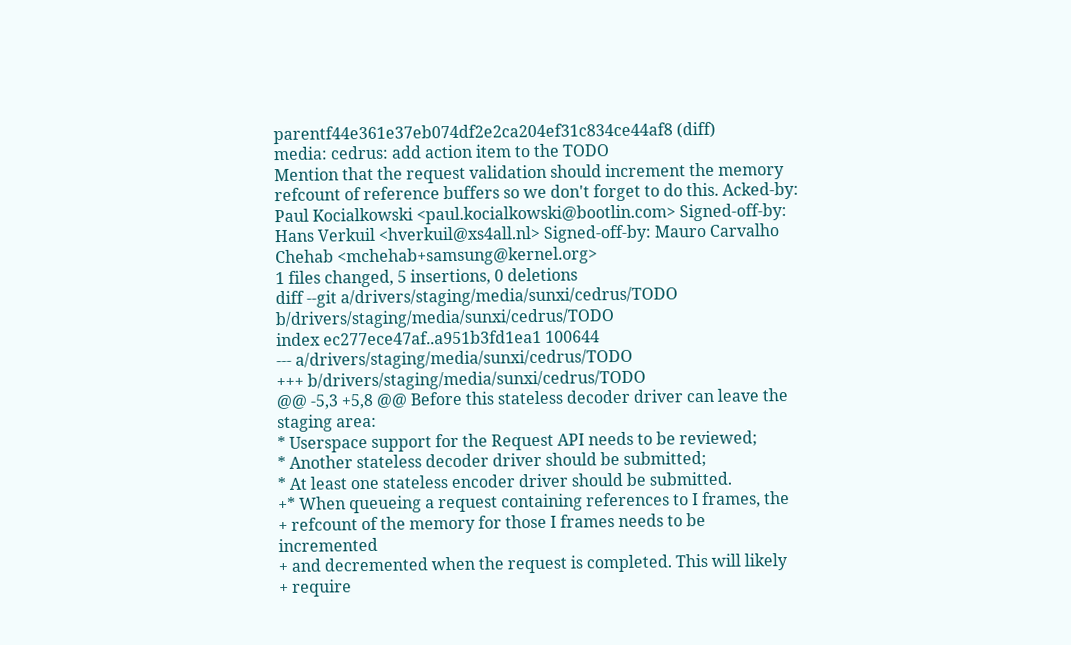parentf44e361e37eb074df2e2ca204ef31c834ce44af8 (diff)
media: cedrus: add action item to the TODO
Mention that the request validation should increment the memory refcount of reference buffers so we don't forget to do this. Acked-by: Paul Kocialkowski <paul.kocialkowski@bootlin.com> Signed-off-by: Hans Verkuil <hverkuil@xs4all.nl> Signed-off-by: Mauro Carvalho Chehab <mchehab+samsung@kernel.org>
1 files changed, 5 insertions, 0 deletions
diff --git a/drivers/staging/media/sunxi/cedrus/TODO b/drivers/staging/media/sunxi/cedrus/TODO
index ec277ece47af..a951b3fd1ea1 100644
--- a/drivers/staging/media/sunxi/cedrus/TODO
+++ b/drivers/staging/media/sunxi/cedrus/TODO
@@ -5,3 +5,8 @@ Before this stateless decoder driver can leave the staging area:
* Userspace support for the Request API needs to be reviewed;
* Another stateless decoder driver should be submitted;
* At least one stateless encoder driver should be submitted.
+* When queueing a request containing references to I frames, the
+ refcount of the memory for those I frames needs to be incremented
+ and decremented when the request is completed. This will likely
+ require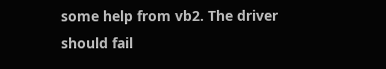some help from vb2. The driver should fail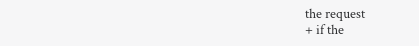the request
+ if the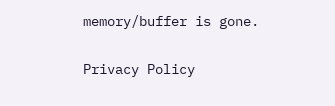memory/buffer is gone.

Privacy Policy